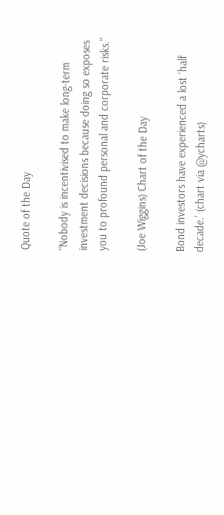Quote of the Day

“Nobody is incentivised to make long-term investment decisions because doing so exposes you to profound personal and corporate risks.”

(Joe Wiggins) Chart of the Day

Bond investors have experienced a lost ‘half decade.’ (chart via @ycharts)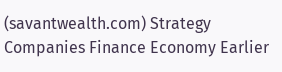(savantwealth.com) Strategy Companies Finance Economy Earlier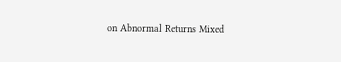on Abnormal Returns Mixed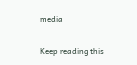media

Keep reading this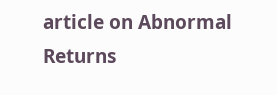article on Abnormal Returns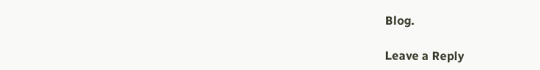Blog.

Leave a Reply